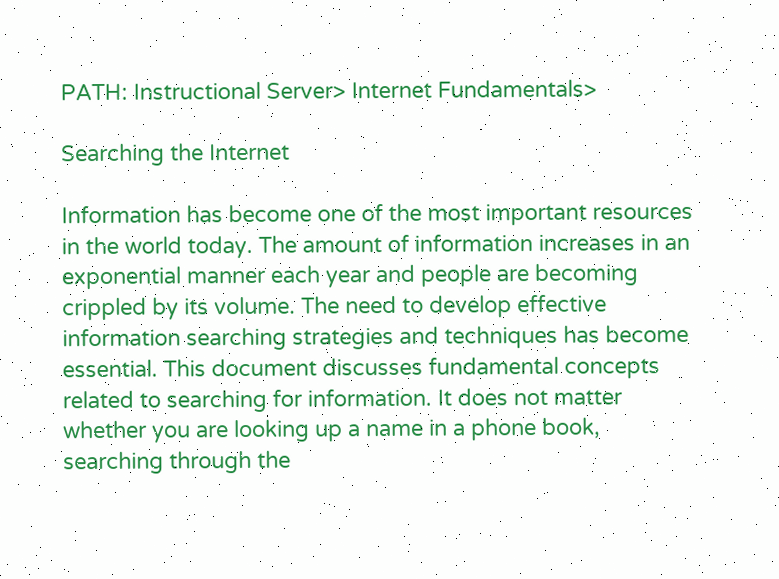PATH: Instructional Server> Internet Fundamentals>

Searching the Internet

Information has become one of the most important resources in the world today. The amount of information increases in an exponential manner each year and people are becoming crippled by its volume. The need to develop effective information searching strategies and techniques has become essential. This document discusses fundamental concepts related to searching for information. It does not matter whether you are looking up a name in a phone book, searching through the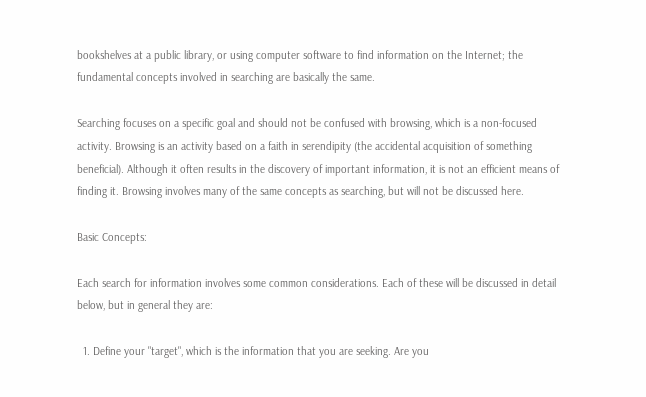bookshelves at a public library, or using computer software to find information on the Internet; the fundamental concepts involved in searching are basically the same.

Searching focuses on a specific goal and should not be confused with browsing, which is a non-focused activity. Browsing is an activity based on a faith in serendipity (the accidental acquisition of something beneficial). Although it often results in the discovery of important information, it is not an efficient means of finding it. Browsing involves many of the same concepts as searching, but will not be discussed here.

Basic Concepts:

Each search for information involves some common considerations. Each of these will be discussed in detail below, but in general they are:

  1. Define your "target", which is the information that you are seeking. Are you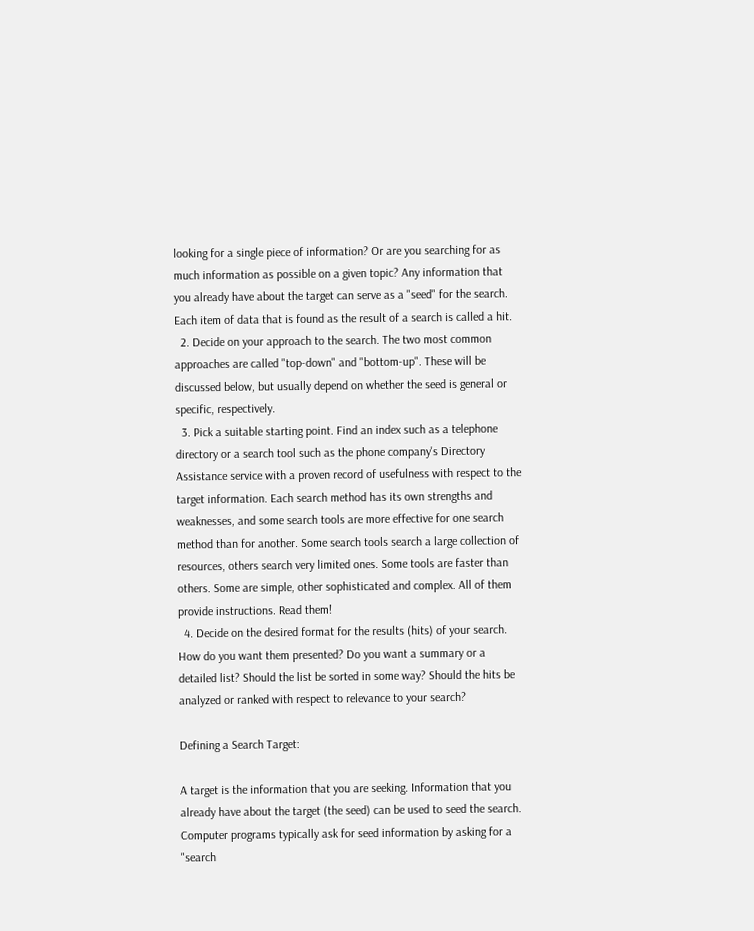looking for a single piece of information? Or are you searching for as much information as possible on a given topic? Any information that you already have about the target can serve as a "seed" for the search. Each item of data that is found as the result of a search is called a hit.
  2. Decide on your approach to the search. The two most common approaches are called "top-down" and "bottom-up". These will be discussed below, but usually depend on whether the seed is general or specific, respectively.
  3. Pick a suitable starting point. Find an index such as a telephone directory or a search tool such as the phone company's Directory Assistance service with a proven record of usefulness with respect to the target information. Each search method has its own strengths and weaknesses, and some search tools are more effective for one search method than for another. Some search tools search a large collection of resources, others search very limited ones. Some tools are faster than others. Some are simple, other sophisticated and complex. All of them provide instructions. Read them!
  4. Decide on the desired format for the results (hits) of your search. How do you want them presented? Do you want a summary or a detailed list? Should the list be sorted in some way? Should the hits be analyzed or ranked with respect to relevance to your search?

Defining a Search Target:

A target is the information that you are seeking. Information that you already have about the target (the seed) can be used to seed the search. Computer programs typically ask for seed information by asking for a "search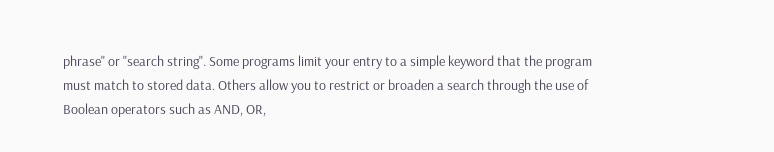phrase" or "search string". Some programs limit your entry to a simple keyword that the program must match to stored data. Others allow you to restrict or broaden a search through the use of Boolean operators such as AND, OR,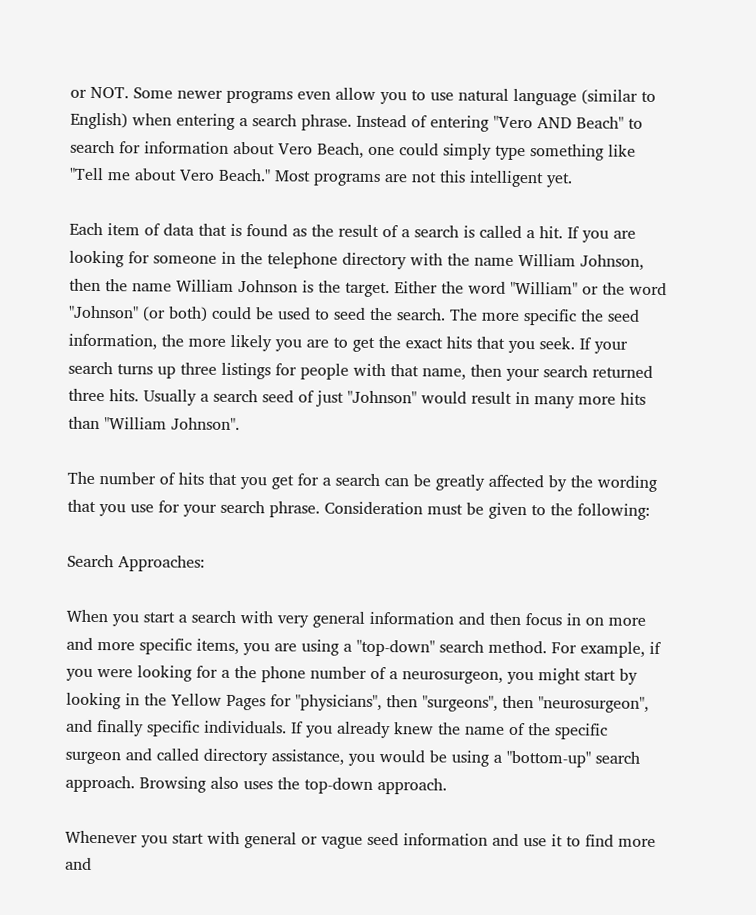or NOT. Some newer programs even allow you to use natural language (similar to English) when entering a search phrase. Instead of entering "Vero AND Beach" to search for information about Vero Beach, one could simply type something like "Tell me about Vero Beach." Most programs are not this intelligent yet.

Each item of data that is found as the result of a search is called a hit. If you are looking for someone in the telephone directory with the name William Johnson, then the name William Johnson is the target. Either the word "William" or the word "Johnson" (or both) could be used to seed the search. The more specific the seed information, the more likely you are to get the exact hits that you seek. If your search turns up three listings for people with that name, then your search returned three hits. Usually a search seed of just "Johnson" would result in many more hits than "William Johnson".

The number of hits that you get for a search can be greatly affected by the wording that you use for your search phrase. Consideration must be given to the following:

Search Approaches:

When you start a search with very general information and then focus in on more and more specific items, you are using a "top-down" search method. For example, if you were looking for a the phone number of a neurosurgeon, you might start by looking in the Yellow Pages for "physicians", then "surgeons", then "neurosurgeon", and finally specific individuals. If you already knew the name of the specific surgeon and called directory assistance, you would be using a "bottom-up" search approach. Browsing also uses the top-down approach.

Whenever you start with general or vague seed information and use it to find more and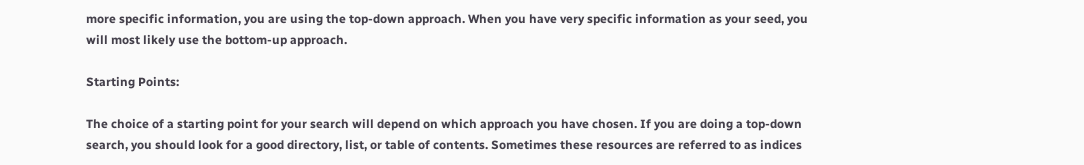more specific information, you are using the top-down approach. When you have very specific information as your seed, you will most likely use the bottom-up approach.

Starting Points:

The choice of a starting point for your search will depend on which approach you have chosen. If you are doing a top-down search, you should look for a good directory, list, or table of contents. Sometimes these resources are referred to as indices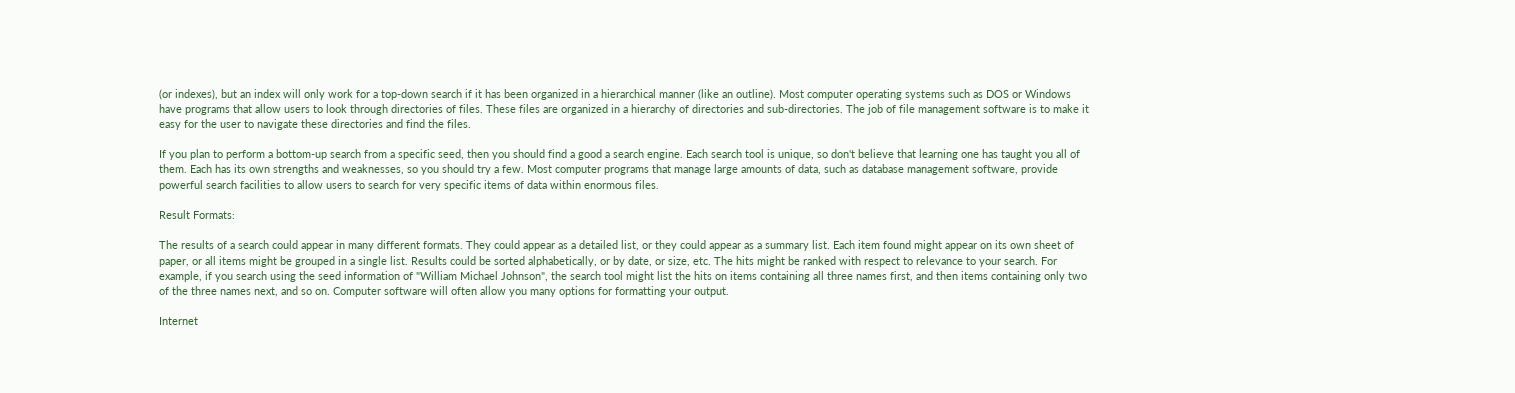(or indexes), but an index will only work for a top-down search if it has been organized in a hierarchical manner (like an outline). Most computer operating systems such as DOS or Windows have programs that allow users to look through directories of files. These files are organized in a hierarchy of directories and sub-directories. The job of file management software is to make it easy for the user to navigate these directories and find the files.

If you plan to perform a bottom-up search from a specific seed, then you should find a good a search engine. Each search tool is unique, so don't believe that learning one has taught you all of them. Each has its own strengths and weaknesses, so you should try a few. Most computer programs that manage large amounts of data, such as database management software, provide powerful search facilities to allow users to search for very specific items of data within enormous files.

Result Formats:

The results of a search could appear in many different formats. They could appear as a detailed list, or they could appear as a summary list. Each item found might appear on its own sheet of paper, or all items might be grouped in a single list. Results could be sorted alphabetically, or by date, or size, etc. The hits might be ranked with respect to relevance to your search. For example, if you search using the seed information of "William Michael Johnson", the search tool might list the hits on items containing all three names first, and then items containing only two of the three names next, and so on. Computer software will often allow you many options for formatting your output.

Internet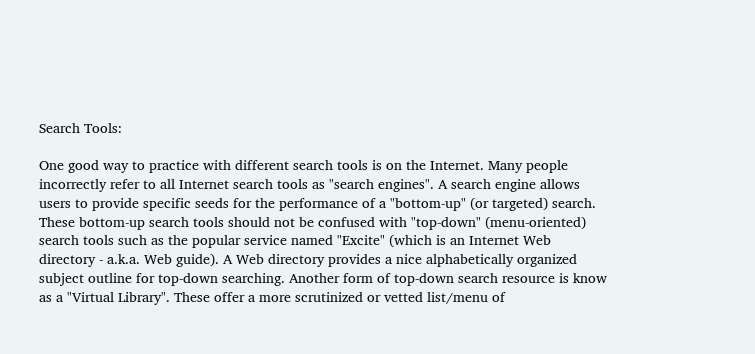Search Tools:

One good way to practice with different search tools is on the Internet. Many people incorrectly refer to all Internet search tools as "search engines". A search engine allows users to provide specific seeds for the performance of a "bottom-up" (or targeted) search. These bottom-up search tools should not be confused with "top-down" (menu-oriented) search tools such as the popular service named "Excite" (which is an Internet Web directory - a.k.a. Web guide). A Web directory provides a nice alphabetically organized subject outline for top-down searching. Another form of top-down search resource is know as a "Virtual Library". These offer a more scrutinized or vetted list/menu of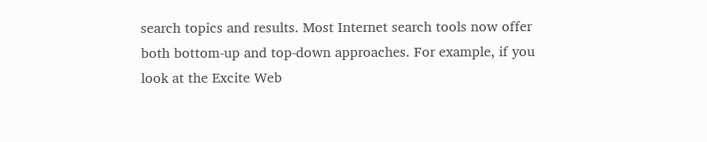search topics and results. Most Internet search tools now offer both bottom-up and top-down approaches. For example, if you look at the Excite Web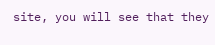site, you will see that they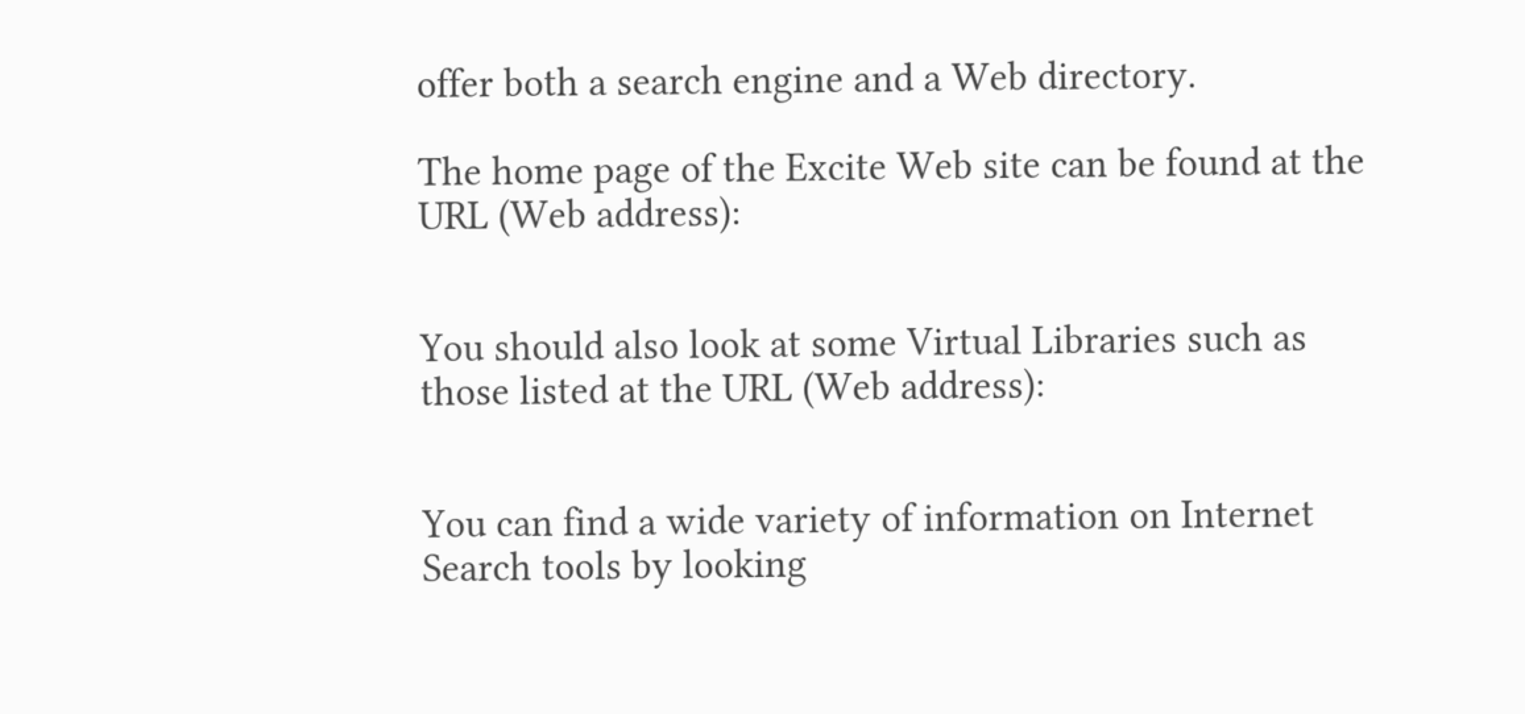offer both a search engine and a Web directory.

The home page of the Excite Web site can be found at the URL (Web address):


You should also look at some Virtual Libraries such as those listed at the URL (Web address):


You can find a wide variety of information on Internet Search tools by looking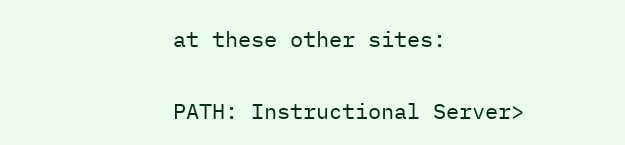at these other sites:


PATH: Instructional Server>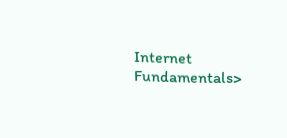Internet Fundamentals>